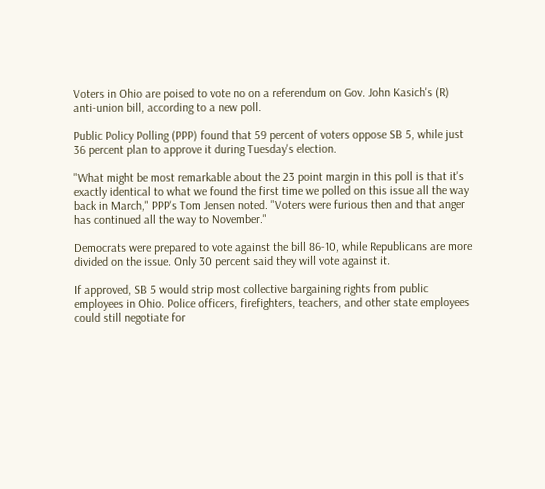Voters in Ohio are poised to vote no on a referendum on Gov. John Kasich's (R) anti-union bill, according to a new poll.

Public Policy Polling (PPP) found that 59 percent of voters oppose SB 5, while just 36 percent plan to approve it during Tuesday's election.

"What might be most remarkable about the 23 point margin in this poll is that it's exactly identical to what we found the first time we polled on this issue all the way back in March," PPP's Tom Jensen noted. "Voters were furious then and that anger has continued all the way to November."

Democrats were prepared to vote against the bill 86-10, while Republicans are more divided on the issue. Only 30 percent said they will vote against it.

If approved, SB 5 would strip most collective bargaining rights from public employees in Ohio. Police officers, firefighters, teachers, and other state employees could still negotiate for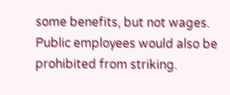some benefits, but not wages. Public employees would also be prohibited from striking.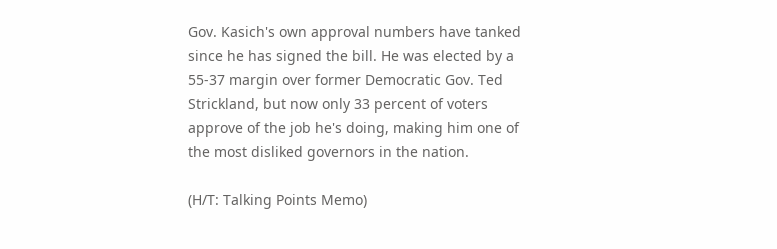Gov. Kasich's own approval numbers have tanked since he has signed the bill. He was elected by a 55-37 margin over former Democratic Gov. Ted Strickland, but now only 33 percent of voters approve of the job he's doing, making him one of the most disliked governors in the nation.

(H/T: Talking Points Memo)